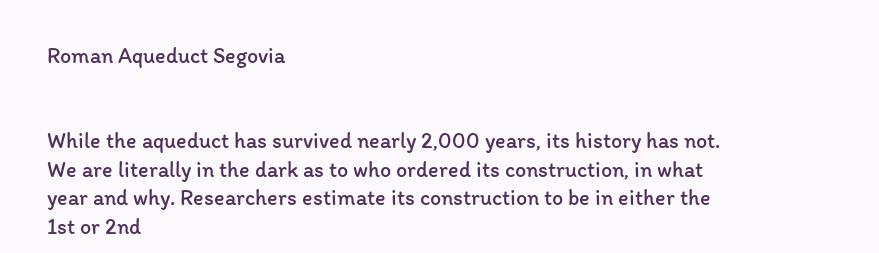Roman Aqueduct Segovia


While the aqueduct has survived nearly 2,000 years, its history has not. We are literally in the dark as to who ordered its construction, in what year and why. Researchers estimate its construction to be in either the 1st or 2nd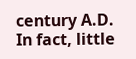century A.D. In fact, little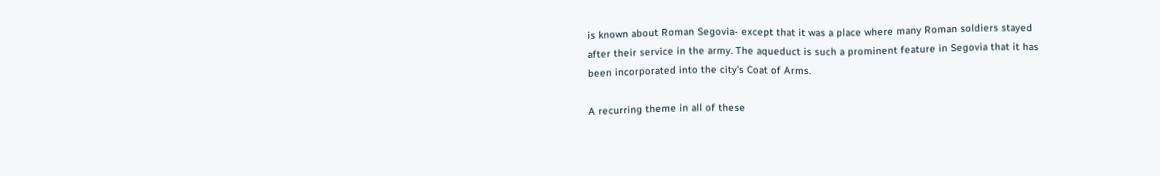is known about Roman Segovia- except that it was a place where many Roman soldiers stayed after their service in the army. The aqueduct is such a prominent feature in Segovia that it has been incorporated into the city's Coat of Arms.

A recurring theme in all of these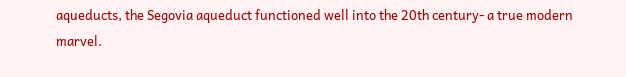aqueducts, the Segovia aqueduct functioned well into the 20th century- a true modern marvel.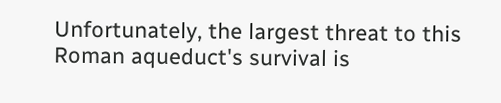Unfortunately, the largest threat to this Roman aqueduct's survival is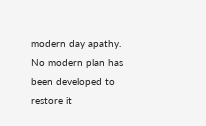modern day apathy. No modern plan has been developed to restore it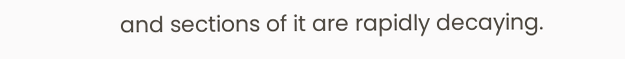and sections of it are rapidly decaying.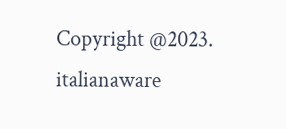Copyright @2023. italianaware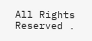All Rights Reserved .